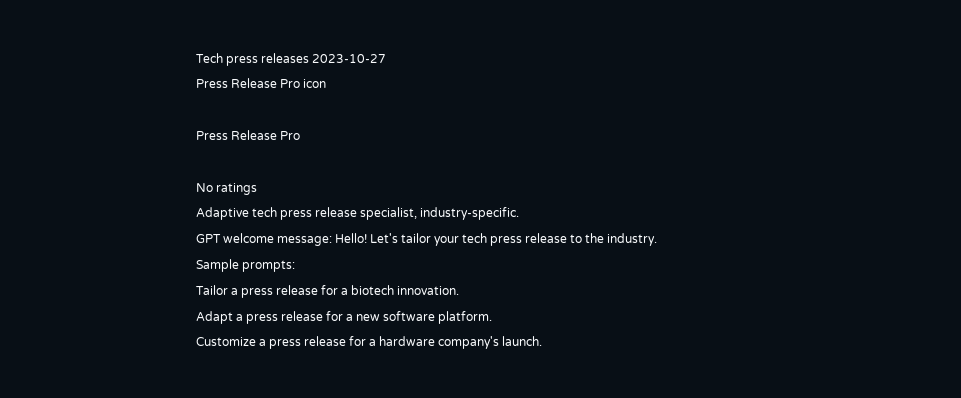Tech press releases 2023-10-27
Press Release Pro icon

Press Release Pro

No ratings
Adaptive tech press release specialist, industry-specific.
GPT welcome message: Hello! Let's tailor your tech press release to the industry.
Sample prompts:
Tailor a press release for a biotech innovation.
Adapt a press release for a new software platform.
Customize a press release for a hardware company's launch.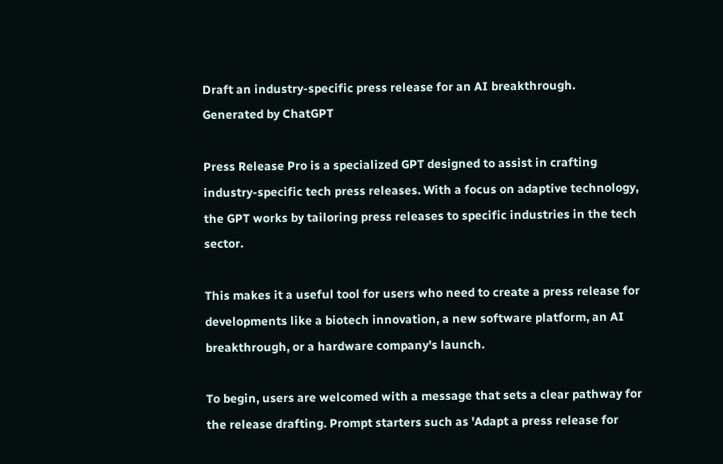Draft an industry-specific press release for an AI breakthrough.
Generated by ChatGPT

Press Release Pro is a specialized GPT designed to assist in crafting industry-specific tech press releases. With a focus on adaptive technology, the GPT works by tailoring press releases to specific industries in the tech sector.

This makes it a useful tool for users who need to create a press release for developments like a biotech innovation, a new software platform, an AI breakthrough, or a hardware company's launch.

To begin, users are welcomed with a message that sets a clear pathway for the release drafting. Prompt starters such as 'Adapt a press release for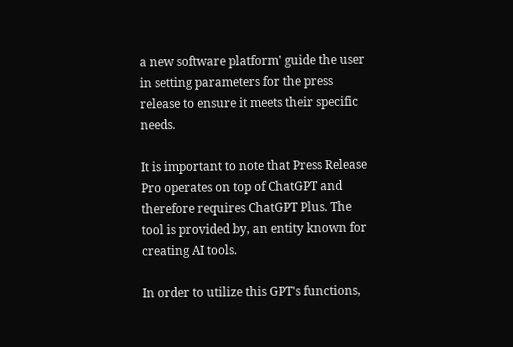a new software platform' guide the user in setting parameters for the press release to ensure it meets their specific needs.

It is important to note that Press Release Pro operates on top of ChatGPT and therefore requires ChatGPT Plus. The tool is provided by, an entity known for creating AI tools.

In order to utilize this GPT's functions,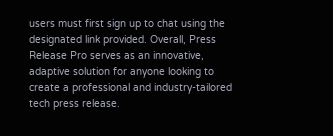users must first sign up to chat using the designated link provided. Overall, Press Release Pro serves as an innovative, adaptive solution for anyone looking to create a professional and industry-tailored tech press release.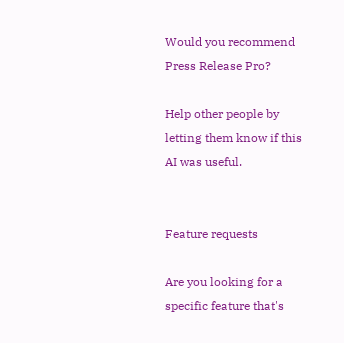Would you recommend Press Release Pro?

Help other people by letting them know if this AI was useful.


Feature requests

Are you looking for a specific feature that's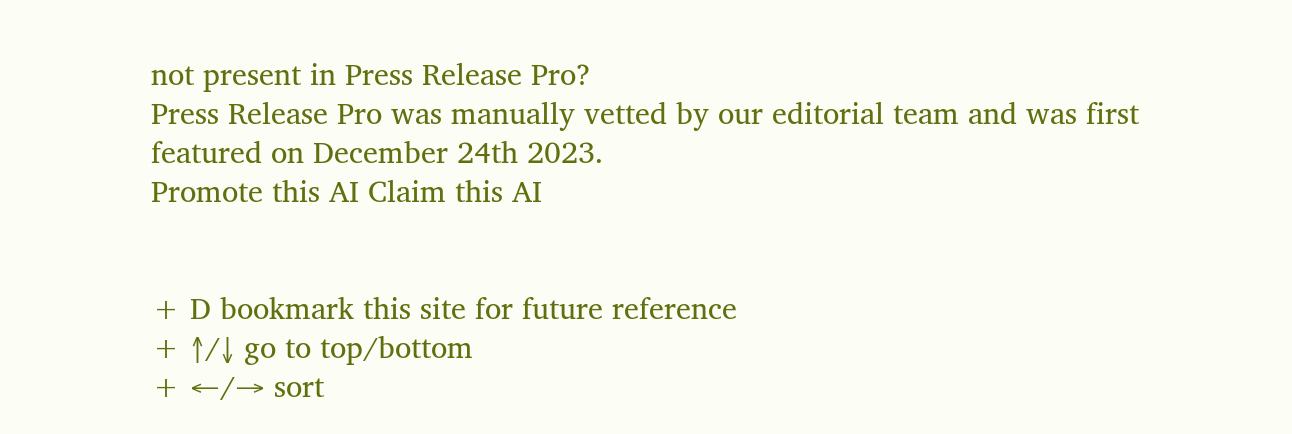not present in Press Release Pro?
Press Release Pro was manually vetted by our editorial team and was first featured on December 24th 2023.
Promote this AI Claim this AI


+ D bookmark this site for future reference
+ ↑/↓ go to top/bottom
+ ←/→ sort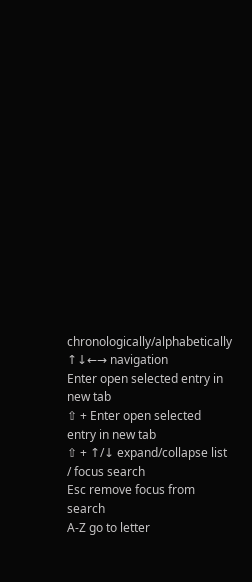chronologically/alphabetically
↑↓←→ navigation
Enter open selected entry in new tab
⇧ + Enter open selected entry in new tab
⇧ + ↑/↓ expand/collapse list
/ focus search
Esc remove focus from search
A-Z go to letter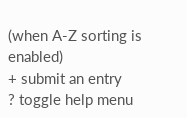(when A-Z sorting is enabled)
+ submit an entry
? toggle help menu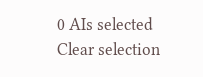0 AIs selected
Clear selection